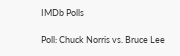IMDb Polls

Poll: Chuck Norris vs. Bruce Lee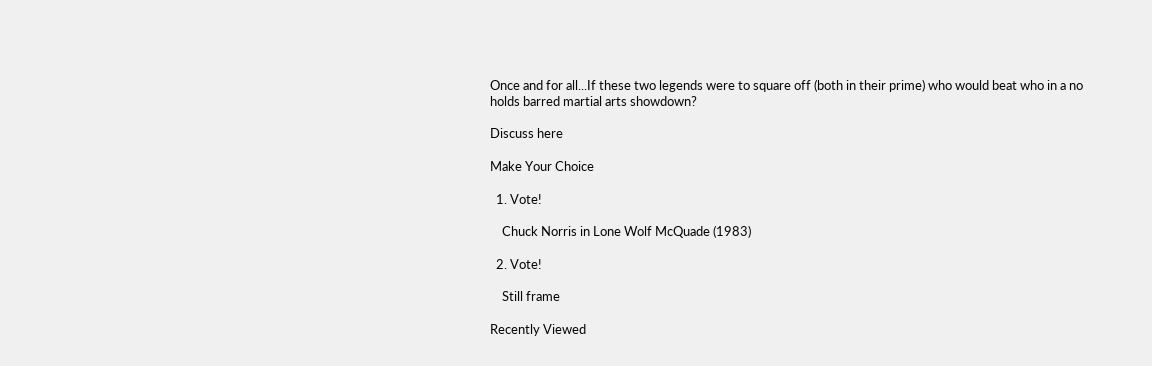Once and for all...If these two legends were to square off (both in their prime) who would beat who in a no holds barred martial arts showdown?

Discuss here

Make Your Choice

  1. Vote!

    Chuck Norris in Lone Wolf McQuade (1983)

  2. Vote!

    Still frame

Recently Viewed